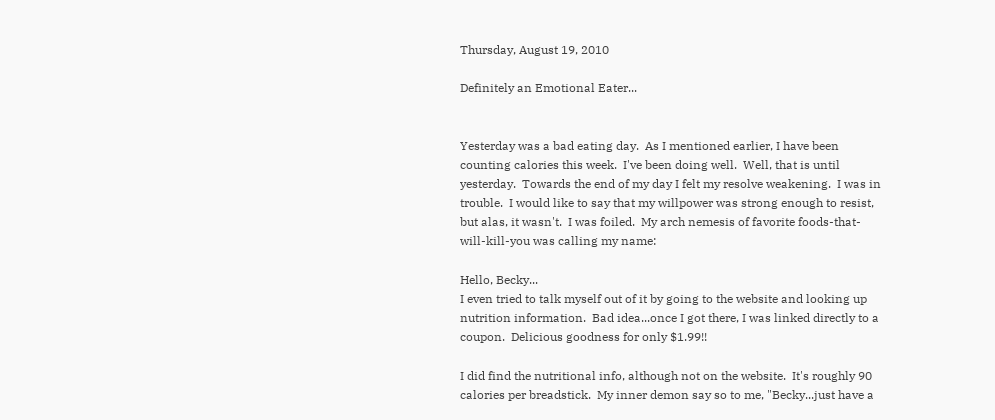Thursday, August 19, 2010

Definitely an Emotional Eater...


Yesterday was a bad eating day.  As I mentioned earlier, I have been counting calories this week.  I've been doing well.  Well, that is until yesterday.  Towards the end of my day I felt my resolve weakening.  I was in trouble.  I would like to say that my willpower was strong enough to resist, but alas, it wasn't.  I was foiled.  My arch nemesis of favorite foods-that-will-kill-you was calling my name:

Hello, Becky...
I even tried to talk myself out of it by going to the website and looking up nutrition information.  Bad idea...once I got there, I was linked directly to a coupon.  Delicious goodness for only $1.99!!

I did find the nutritional info, although not on the website.  It's roughly 90 calories per breadstick.  My inner demon say so to me, "Becky...just have a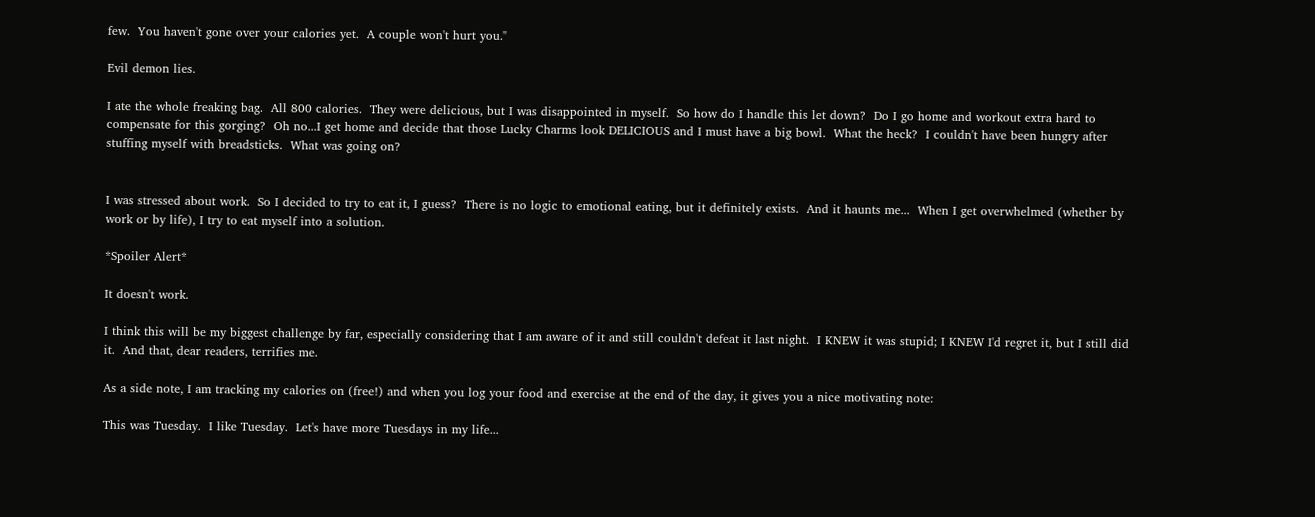few.  You haven't gone over your calories yet.  A couple won't hurt you."

Evil demon lies.

I ate the whole freaking bag.  All 800 calories.  They were delicious, but I was disappointed in myself.  So how do I handle this let down?  Do I go home and workout extra hard to compensate for this gorging?  Oh no...I get home and decide that those Lucky Charms look DELICIOUS and I must have a big bowl.  What the heck?  I couldn't have been hungry after stuffing myself with breadsticks.  What was going on?


I was stressed about work.  So I decided to try to eat it, I guess?  There is no logic to emotional eating, but it definitely exists.  And it haunts me...  When I get overwhelmed (whether by work or by life), I try to eat myself into a solution.

*Spoiler Alert*

It doesn't work.

I think this will be my biggest challenge by far, especially considering that I am aware of it and still couldn't defeat it last night.  I KNEW it was stupid; I KNEW I'd regret it, but I still did it.  And that, dear readers, terrifies me.

As a side note, I am tracking my calories on (free!) and when you log your food and exercise at the end of the day, it gives you a nice motivating note:

This was Tuesday.  I like Tuesday.  Let's have more Tuesdays in my life...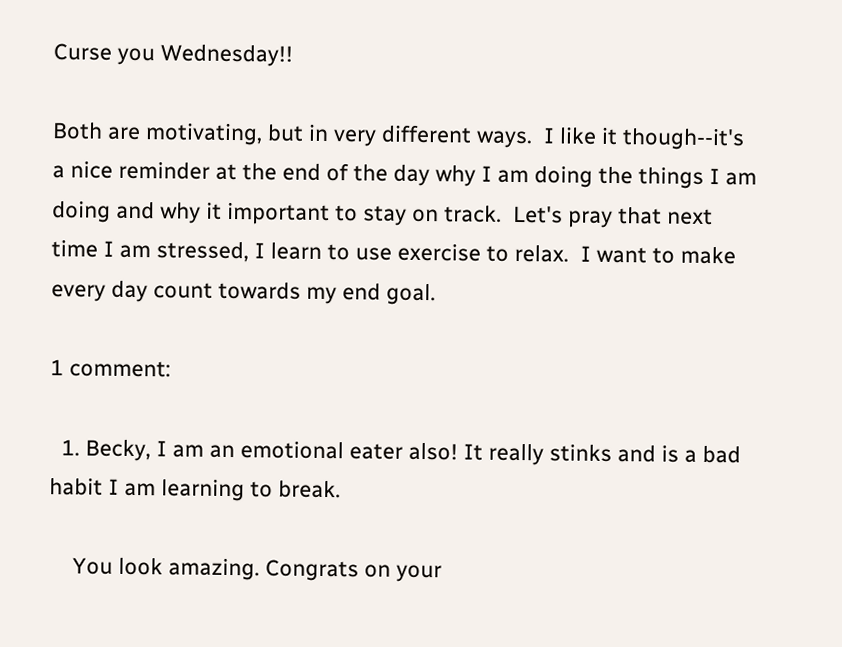Curse you Wednesday!!

Both are motivating, but in very different ways.  I like it though--it's a nice reminder at the end of the day why I am doing the things I am doing and why it important to stay on track.  Let's pray that next time I am stressed, I learn to use exercise to relax.  I want to make every day count towards my end goal.

1 comment:

  1. Becky, I am an emotional eater also! It really stinks and is a bad habit I am learning to break.

    You look amazing. Congrats on your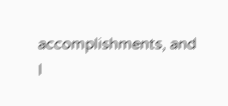accomplishments, and I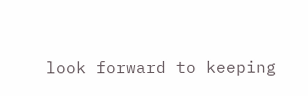look forward to keeping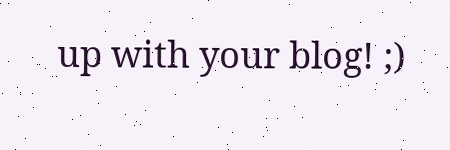up with your blog! ;)